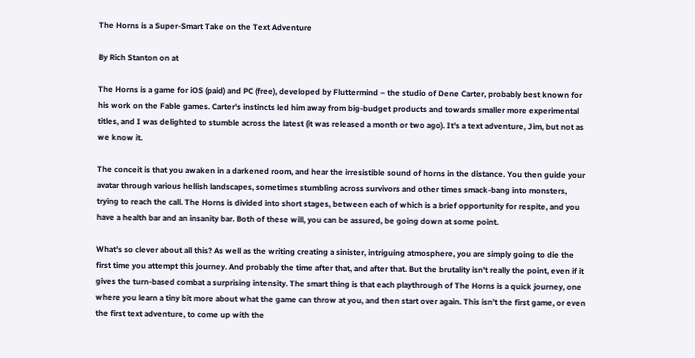The Horns is a Super-Smart Take on the Text Adventure

By Rich Stanton on at

The Horns is a game for iOS (paid) and PC (free), developed by Fluttermind – the studio of Dene Carter, probably best known for his work on the Fable games. Carter's instincts led him away from big-budget products and towards smaller more experimental titles, and I was delighted to stumble across the latest (it was released a month or two ago). It's a text adventure, Jim, but not as we know it.

The conceit is that you awaken in a darkened room, and hear the irresistible sound of horns in the distance. You then guide your avatar through various hellish landscapes, sometimes stumbling across survivors and other times smack-bang into monsters, trying to reach the call. The Horns is divided into short stages, between each of which is a brief opportunity for respite, and you have a health bar and an insanity bar. Both of these will, you can be assured, be going down at some point.

What's so clever about all this? As well as the writing creating a sinister, intriguing atmosphere, you are simply going to die the first time you attempt this journey. And probably the time after that, and after that. But the brutality isn't really the point, even if it gives the turn-based combat a surprising intensity. The smart thing is that each playthrough of The Horns is a quick journey, one where you learn a tiny bit more about what the game can throw at you, and then start over again. This isn't the first game, or even the first text adventure, to come up with the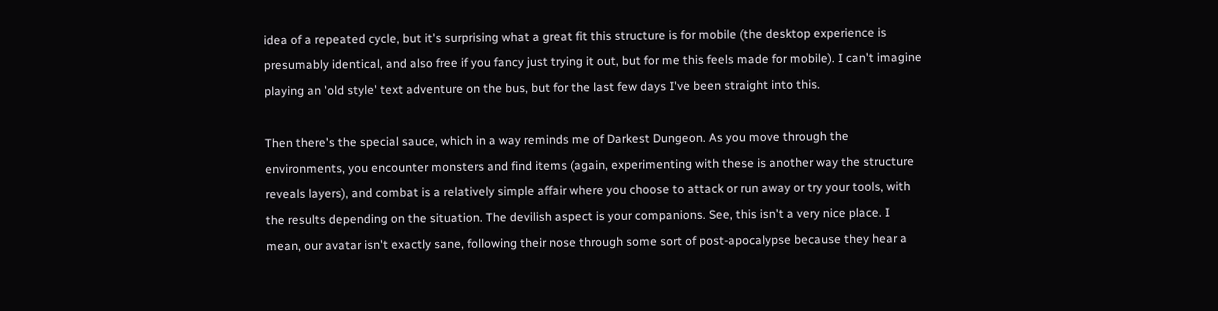idea of a repeated cycle, but it's surprising what a great fit this structure is for mobile (the desktop experience is presumably identical, and also free if you fancy just trying it out, but for me this feels made for mobile). I can't imagine playing an 'old style' text adventure on the bus, but for the last few days I've been straight into this.

Then there's the special sauce, which in a way reminds me of Darkest Dungeon. As you move through the environments, you encounter monsters and find items (again, experimenting with these is another way the structure reveals layers), and combat is a relatively simple affair where you choose to attack or run away or try your tools, with the results depending on the situation. The devilish aspect is your companions. See, this isn't a very nice place. I mean, our avatar isn't exactly sane, following their nose through some sort of post-apocalypse because they hear a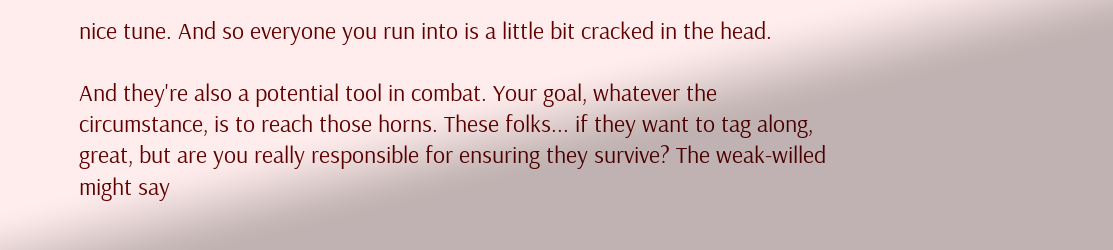nice tune. And so everyone you run into is a little bit cracked in the head.

And they're also a potential tool in combat. Your goal, whatever the circumstance, is to reach those horns. These folks... if they want to tag along, great, but are you really responsible for ensuring they survive? The weak-willed might say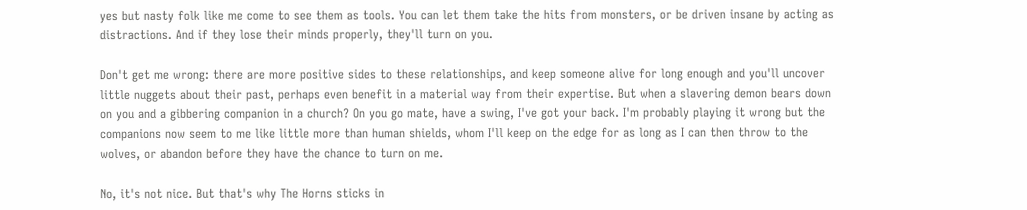yes but nasty folk like me come to see them as tools. You can let them take the hits from monsters, or be driven insane by acting as distractions. And if they lose their minds properly, they'll turn on you.

Don't get me wrong: there are more positive sides to these relationships, and keep someone alive for long enough and you'll uncover little nuggets about their past, perhaps even benefit in a material way from their expertise. But when a slavering demon bears down on you and a gibbering companion in a church? On you go mate, have a swing, I've got your back. I'm probably playing it wrong but the companions now seem to me like little more than human shields, whom I'll keep on the edge for as long as I can then throw to the wolves, or abandon before they have the chance to turn on me.

No, it's not nice. But that's why The Horns sticks in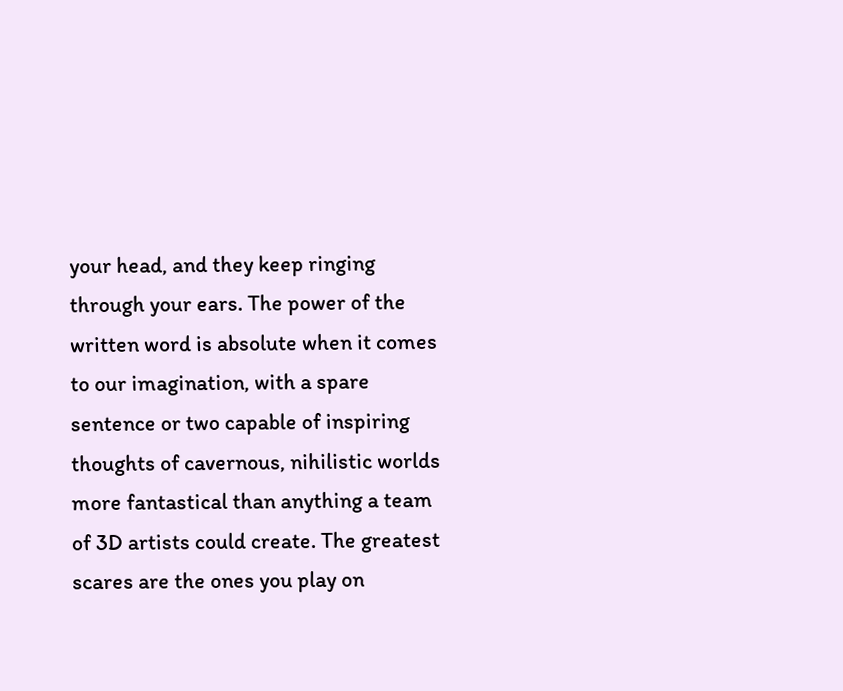your head, and they keep ringing through your ears. The power of the written word is absolute when it comes to our imagination, with a spare sentence or two capable of inspiring thoughts of cavernous, nihilistic worlds more fantastical than anything a team of 3D artists could create. The greatest scares are the ones you play on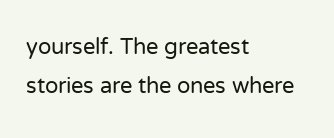yourself. The greatest stories are the ones where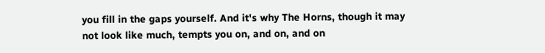you fill in the gaps yourself. And it's why The Horns, though it may not look like much, tempts you on, and on, and on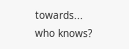towards... who knows?